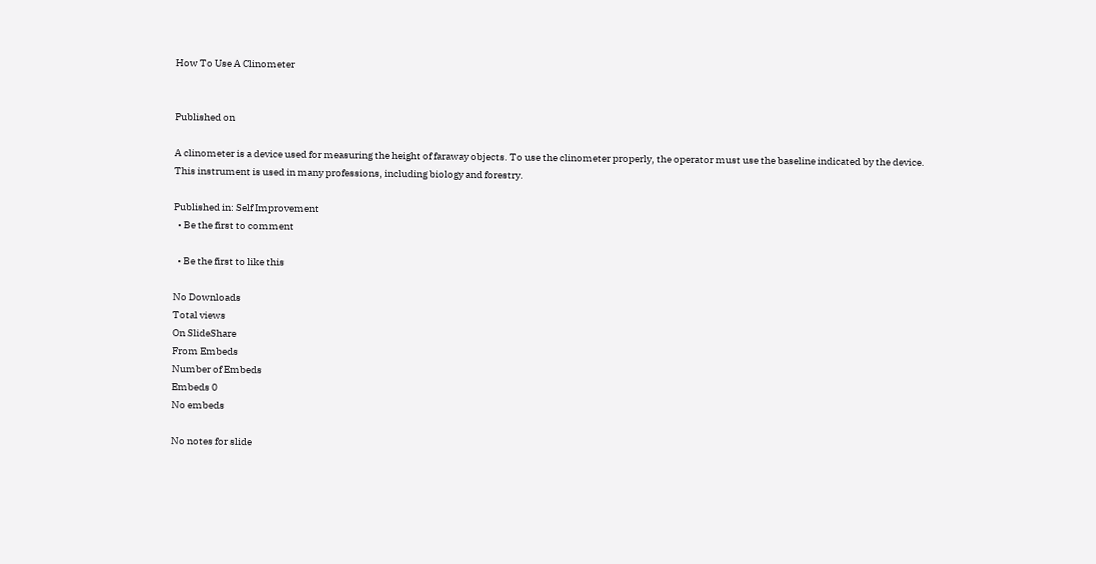How To Use A Clinometer


Published on

A clinometer is a device used for measuring the height of faraway objects. To use the clinometer properly, the operator must use the baseline indicated by the device. This instrument is used in many professions, including biology and forestry.

Published in: Self Improvement
  • Be the first to comment

  • Be the first to like this

No Downloads
Total views
On SlideShare
From Embeds
Number of Embeds
Embeds 0
No embeds

No notes for slide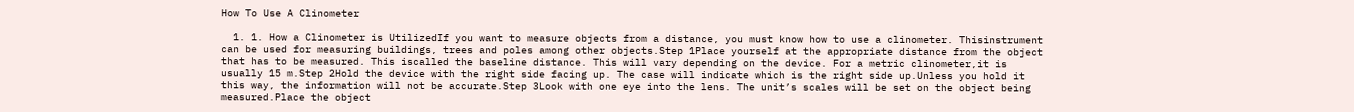How To Use A Clinometer

  1. 1. How a Clinometer is UtilizedIf you want to measure objects from a distance, you must know how to use a clinometer. Thisinstrument can be used for measuring buildings, trees and poles among other objects.Step 1Place yourself at the appropriate distance from the object that has to be measured. This iscalled the baseline distance. This will vary depending on the device. For a metric clinometer,it is usually 15 m.Step 2Hold the device with the right side facing up. The case will indicate which is the right side up.Unless you hold it this way, the information will not be accurate.Step 3Look with one eye into the lens. The unit’s scales will be set on the object being measured.Place the object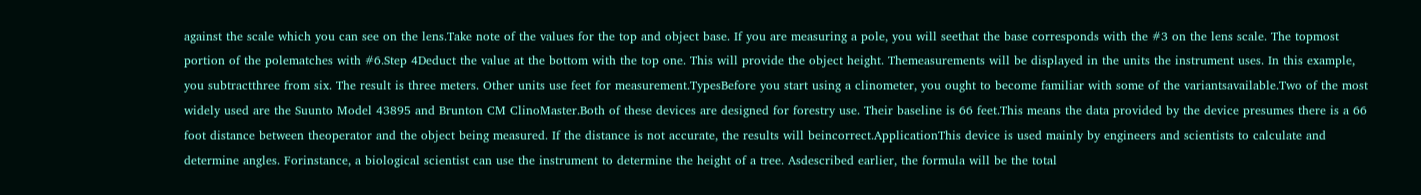against the scale which you can see on the lens.Take note of the values for the top and object base. If you are measuring a pole, you will seethat the base corresponds with the #3 on the lens scale. The topmost portion of the polematches with #6.Step 4Deduct the value at the bottom with the top one. This will provide the object height. Themeasurements will be displayed in the units the instrument uses. In this example, you subtractthree from six. The result is three meters. Other units use feet for measurement.TypesBefore you start using a clinometer, you ought to become familiar with some of the variantsavailable.Two of the most widely used are the Suunto Model 43895 and Brunton CM ClinoMaster.Both of these devices are designed for forestry use. Their baseline is 66 feet.This means the data provided by the device presumes there is a 66 foot distance between theoperator and the object being measured. If the distance is not accurate, the results will beincorrect.ApplicationThis device is used mainly by engineers and scientists to calculate and determine angles. Forinstance, a biological scientist can use the instrument to determine the height of a tree. Asdescribed earlier, the formula will be the total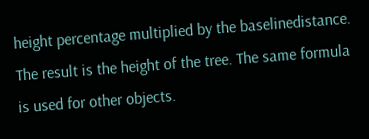height percentage multiplied by the baselinedistance. The result is the height of the tree. The same formula is used for other objects.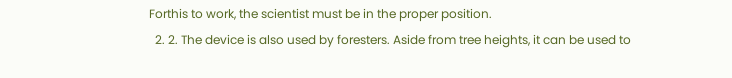Forthis to work, the scientist must be in the proper position.
  2. 2. The device is also used by foresters. Aside from tree heights, it can be used to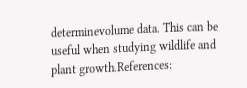determinevolume data. This can be useful when studying wildlife and plant growth.References: